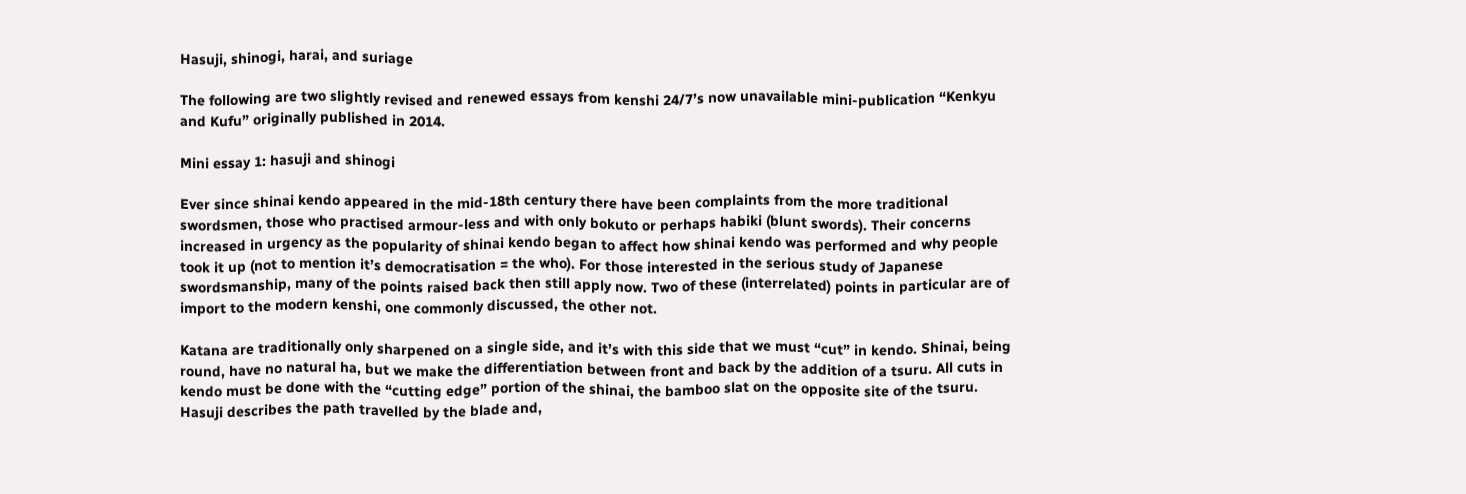Hasuji, shinogi, harai, and suriage

The following are two slightly revised and renewed essays from kenshi 24/7’s now unavailable mini-publication “Kenkyu and Kufu” originally published in 2014.

Mini essay 1: hasuji and shinogi

Ever since shinai kendo appeared in the mid-18th century there have been complaints from the more traditional swordsmen, those who practised armour-less and with only bokuto or perhaps habiki (blunt swords). Their concerns increased in urgency as the popularity of shinai kendo began to affect how shinai kendo was performed and why people took it up (not to mention it’s democratisation = the who). For those interested in the serious study of Japanese swordsmanship, many of the points raised back then still apply now. Two of these (interrelated) points in particular are of import to the modern kenshi, one commonly discussed, the other not.

Katana are traditionally only sharpened on a single side, and it’s with this side that we must “cut” in kendo. Shinai, being round, have no natural ha, but we make the differentiation between front and back by the addition of a tsuru. All cuts in kendo must be done with the “cutting edge” portion of the shinai, the bamboo slat on the opposite site of the tsuru. Hasuji describes the path travelled by the blade and,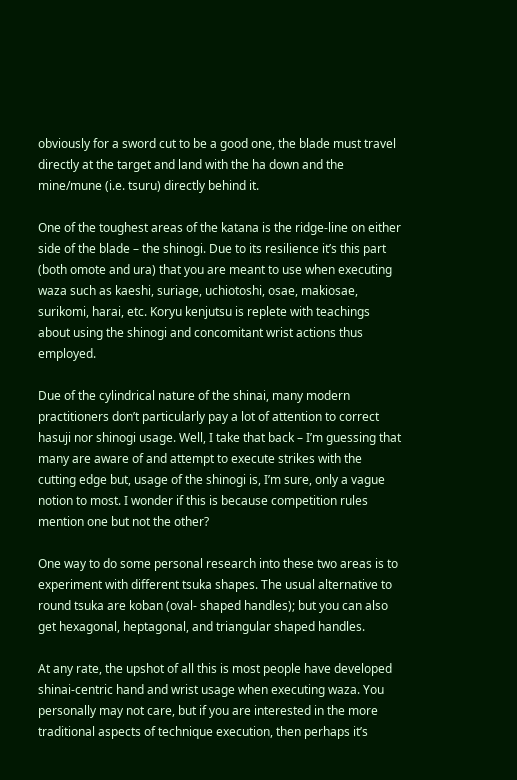obviously for a sword cut to be a good one, the blade must travel directly at the target and land with the ha down and the mine/mune (i.e. tsuru) directly behind it.

One of the toughest areas of the katana is the ridge-line on either side of the blade – the shinogi. Due to its resilience it’s this part (both omote and ura) that you are meant to use when executing waza such as kaeshi, suriage, uchiotoshi, osae, makiosae, surikomi, harai, etc. Koryu kenjutsu is replete with teachings about using the shinogi and concomitant wrist actions thus employed.

Due of the cylindrical nature of the shinai, many modern practitioners don’t particularly pay a lot of attention to correct hasuji nor shinogi usage. Well, I take that back – I’m guessing that many are aware of and attempt to execute strikes with the cutting edge but, usage of the shinogi is, I’m sure, only a vague notion to most. I wonder if this is because competition rules mention one but not the other?

One way to do some personal research into these two areas is to experiment with different tsuka shapes. The usual alternative to round tsuka are koban (oval- shaped handles); but you can also get hexagonal, heptagonal, and triangular shaped handles.

At any rate, the upshot of all this is most people have developed shinai-centric hand and wrist usage when executing waza. You personally may not care, but if you are interested in the more traditional aspects of technique execution, then perhaps it’s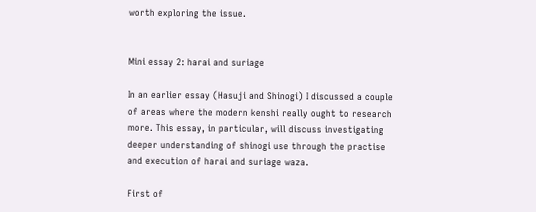worth exploring the issue.


Mini essay 2: harai and suriage

In an earlier essay (Hasuji and Shinogi) I discussed a couple of areas where the modern kenshi really ought to research more. This essay, in particular, will discuss investigating deeper understanding of shinogi use through the practise and execution of harai and suriage waza.

First of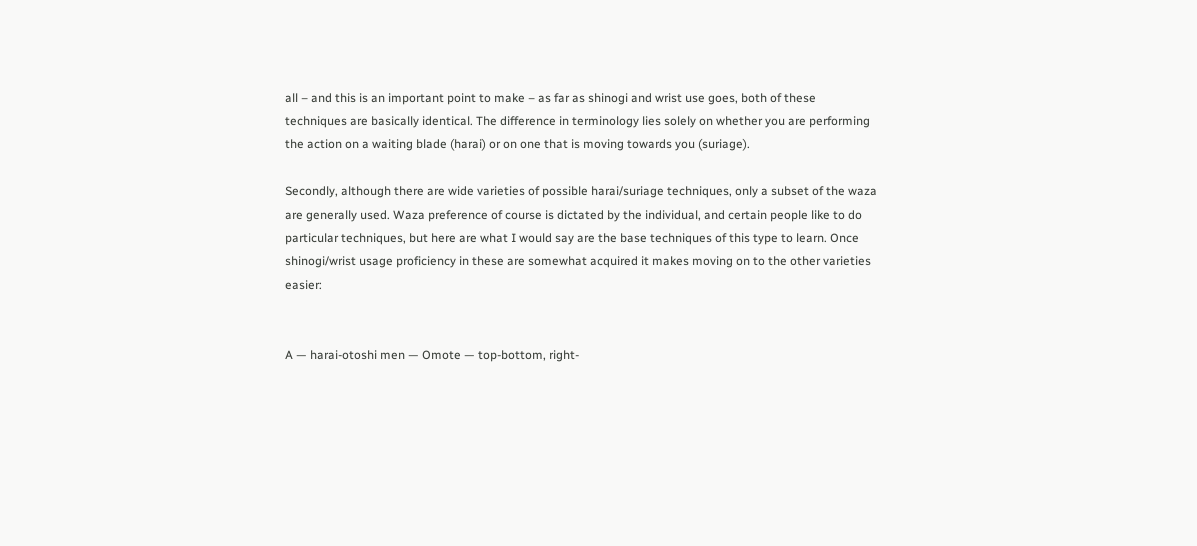all – and this is an important point to make – as far as shinogi and wrist use goes, both of these techniques are basically identical. The difference in terminology lies solely on whether you are performing the action on a waiting blade (harai) or on one that is moving towards you (suriage).

Secondly, although there are wide varieties of possible harai/suriage techniques, only a subset of the waza are generally used. Waza preference of course is dictated by the individual, and certain people like to do particular techniques, but here are what I would say are the base techniques of this type to learn. Once shinogi/wrist usage proficiency in these are somewhat acquired it makes moving on to the other varieties easier:


A — harai-otoshi men — Omote — top-bottom, right-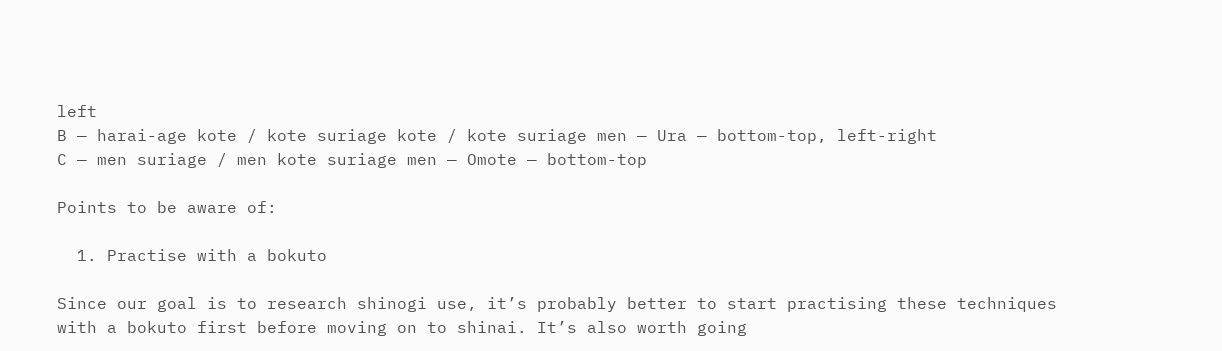left
B — harai-age kote / kote suriage kote / kote suriage men — Ura — bottom-top, left-right
C — men suriage / men kote suriage men — Omote — bottom-top

Points to be aware of:

  1. Practise with a bokuto

Since our goal is to research shinogi use, it’s probably better to start practising these techniques with a bokuto first before moving on to shinai. It’s also worth going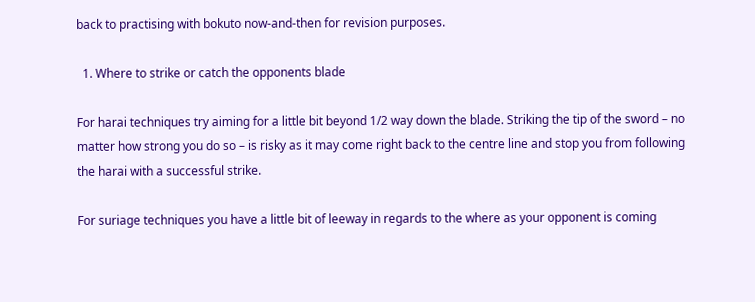back to practising with bokuto now-and-then for revision purposes.

  1. Where to strike or catch the opponents blade

For harai techniques try aiming for a little bit beyond 1/2 way down the blade. Striking the tip of the sword – no matter how strong you do so – is risky as it may come right back to the centre line and stop you from following the harai with a successful strike.

For suriage techniques you have a little bit of leeway in regards to the where as your opponent is coming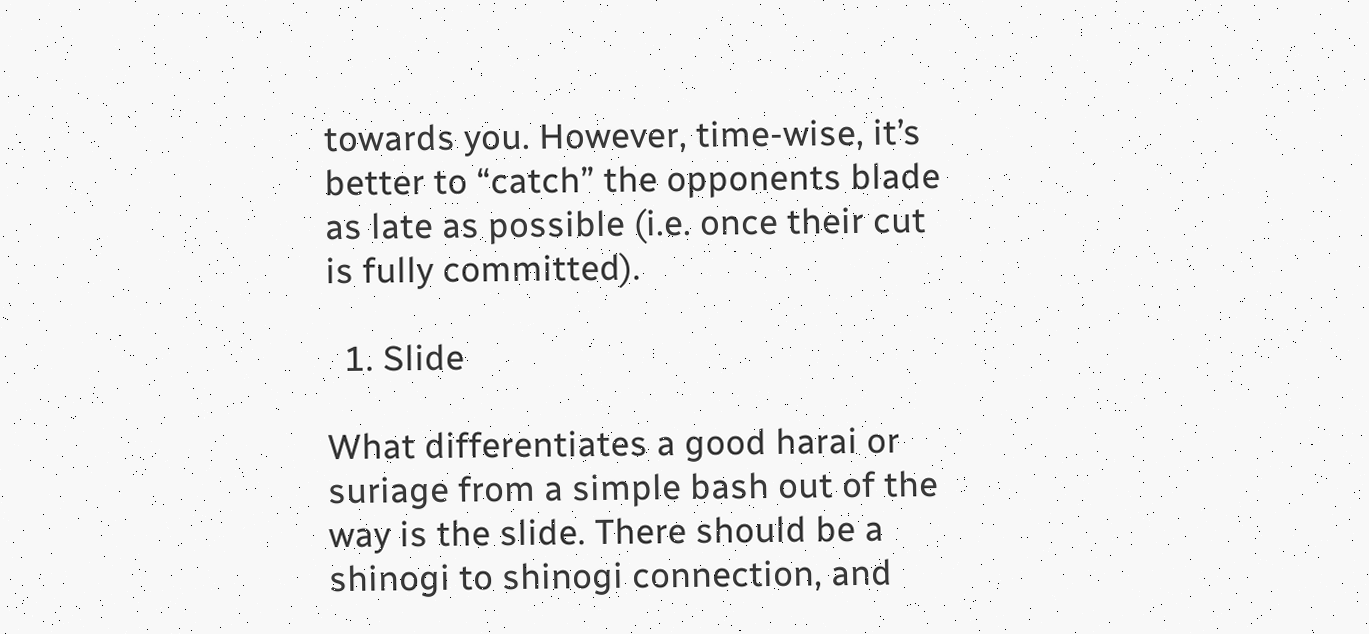towards you. However, time-wise, it’s better to “catch” the opponents blade as late as possible (i.e. once their cut is fully committed).

  1. Slide

What differentiates a good harai or suriage from a simple bash out of the way is the slide. There should be a shinogi to shinogi connection, and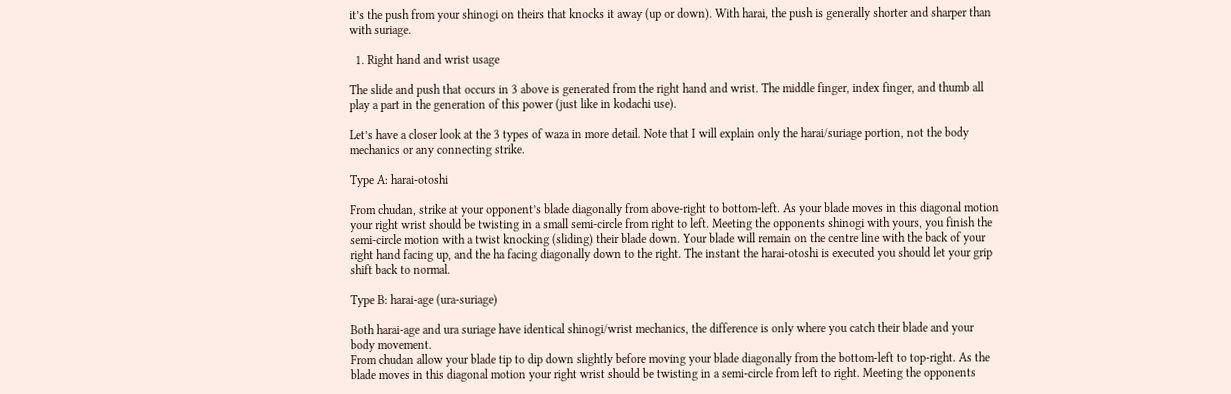it’s the push from your shinogi on theirs that knocks it away (up or down). With harai, the push is generally shorter and sharper than with suriage.

  1. Right hand and wrist usage

The slide and push that occurs in 3 above is generated from the right hand and wrist. The middle finger, index finger, and thumb all play a part in the generation of this power (just like in kodachi use).

Let’s have a closer look at the 3 types of waza in more detail. Note that I will explain only the harai/suriage portion, not the body mechanics or any connecting strike.

Type A: harai-otoshi

From chudan, strike at your opponent’s blade diagonally from above-right to bottom-left. As your blade moves in this diagonal motion your right wrist should be twisting in a small semi-circle from right to left. Meeting the opponents shinogi with yours, you finish the semi-circle motion with a twist knocking (sliding) their blade down. Your blade will remain on the centre line with the back of your right hand facing up, and the ha facing diagonally down to the right. The instant the harai-otoshi is executed you should let your grip shift back to normal.

Type B: harai-age (ura-suriage)

Both harai-age and ura suriage have identical shinogi/wrist mechanics, the difference is only where you catch their blade and your body movement.
From chudan allow your blade tip to dip down slightly before moving your blade diagonally from the bottom-left to top-right. As the blade moves in this diagonal motion your right wrist should be twisting in a semi-circle from left to right. Meeting the opponents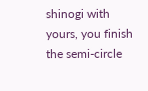shinogi with yours, you finish the semi-circle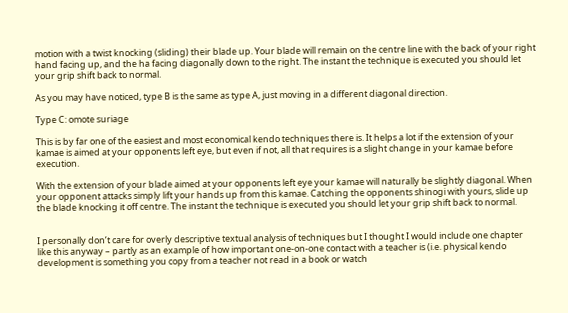motion with a twist knocking (sliding) their blade up. Your blade will remain on the centre line with the back of your right hand facing up, and the ha facing diagonally down to the right. The instant the technique is executed you should let your grip shift back to normal.

As you may have noticed, type B is the same as type A, just moving in a different diagonal direction.

Type C: omote suriage

This is by far one of the easiest and most economical kendo techniques there is. It helps a lot if the extension of your kamae is aimed at your opponents left eye, but even if not, all that requires is a slight change in your kamae before execution.

With the extension of your blade aimed at your opponents left eye your kamae will naturally be slightly diagonal. When your opponent attacks simply lift your hands up from this kamae. Catching the opponents shinogi with yours, slide up the blade knocking it off centre. The instant the technique is executed you should let your grip shift back to normal.


I personally don’t care for overly descriptive textual analysis of techniques but I thought I would include one chapter like this anyway – partly as an example of how important one-on-one contact with a teacher is (i.e. physical kendo development is something you copy from a teacher not read in a book or watch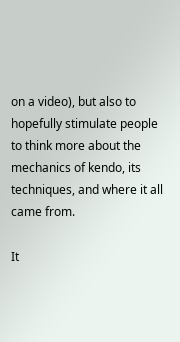on a video), but also to hopefully stimulate people to think more about the mechanics of kendo, its techniques, and where it all came from.

It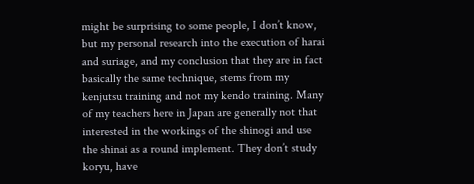might be surprising to some people, I don’t know, but my personal research into the execution of harai and suriage, and my conclusion that they are in fact basically the same technique, stems from my kenjutsu training and not my kendo training. Many of my teachers here in Japan are generally not that interested in the workings of the shinogi and use the shinai as a round implement. They don’t study koryu, have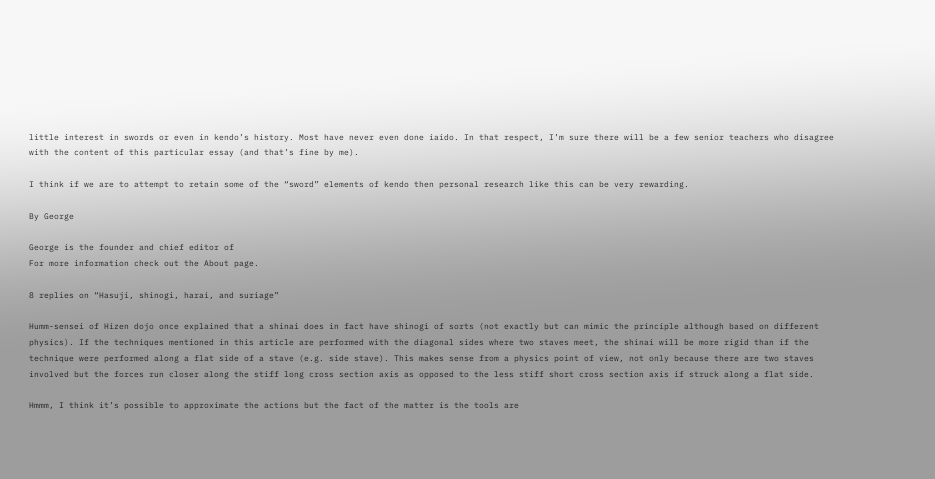little interest in swords or even in kendo’s history. Most have never even done iaido. In that respect, I’m sure there will be a few senior teachers who disagree with the content of this particular essay (and that’s fine by me).

I think if we are to attempt to retain some of the “sword” elements of kendo then personal research like this can be very rewarding.

By George

George is the founder and chief editor of
For more information check out the About page.

8 replies on “Hasuji, shinogi, harai, and suriage”

Humm-sensei of Hizen dojo once explained that a shinai does in fact have shinogi of sorts (not exactly but can mimic the principle although based on different physics). If the techniques mentioned in this article are performed with the diagonal sides where two staves meet, the shinai will be more rigid than if the technique were performed along a flat side of a stave (e.g. side stave). This makes sense from a physics point of view, not only because there are two staves involved but the forces run closer along the stiff long cross section axis as opposed to the less stiff short cross section axis if struck along a flat side.

Hmmm, I think it’s possible to approximate the actions but the fact of the matter is the tools are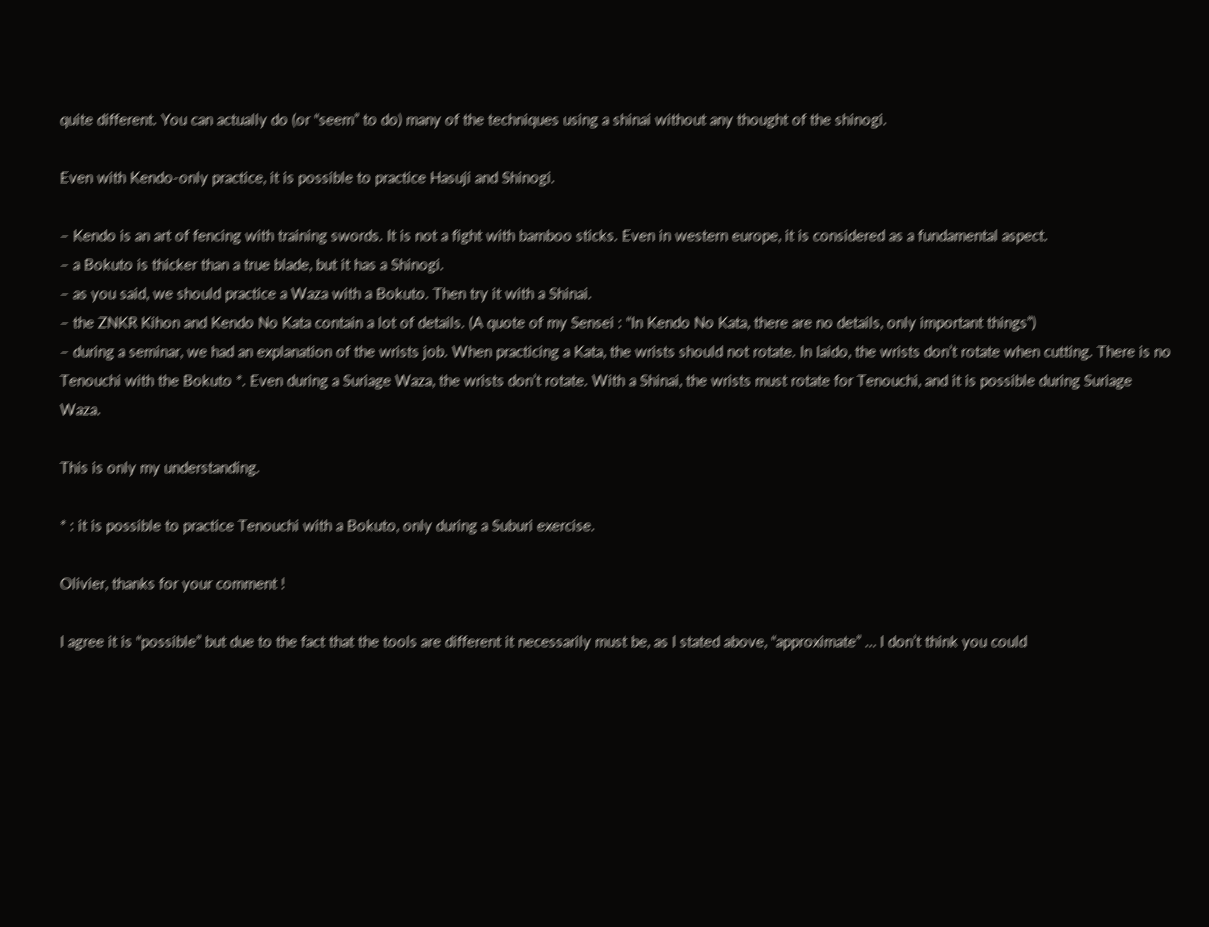quite different. You can actually do (or “seem” to do) many of the techniques using a shinai without any thought of the shinogi.

Even with Kendo-only practice, it is possible to practice Hasuji and Shinogi.

– Kendo is an art of fencing with training swords. It is not a fight with bamboo sticks. Even in western europe, it is considered as a fundamental aspect.
– a Bokuto is thicker than a true blade, but it has a Shinogi.
– as you said, we should practice a Waza with a Bokuto. Then try it with a Shinai.
– the ZNKR Kihon and Kendo No Kata contain a lot of details. (A quote of my Sensei : “In Kendo No Kata, there are no details, only important things”)
– during a seminar, we had an explanation of the wrists job. When practicing a Kata, the wrists should not rotate. In Iaido, the wrists don’t rotate when cutting. There is no Tenouchi with the Bokuto *. Even during a Suriage Waza, the wrists don’t rotate. With a Shinai, the wrists must rotate for Tenouchi, and it is possible during Suriage Waza.

This is only my understanding.

* : it is possible to practice Tenouchi with a Bokuto, only during a Suburi exercise.

Olivier, thanks for your comment !

I agree it is “possible” but due to the fact that the tools are different it necessarily must be, as I stated above, “approximate” … I don’t think you could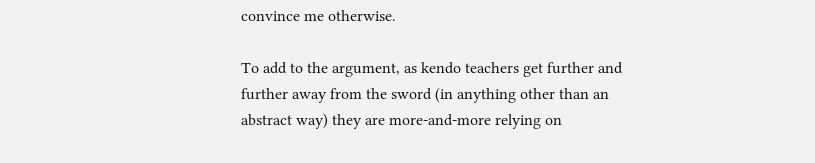convince me otherwise.

To add to the argument, as kendo teachers get further and further away from the sword (in anything other than an abstract way) they are more-and-more relying on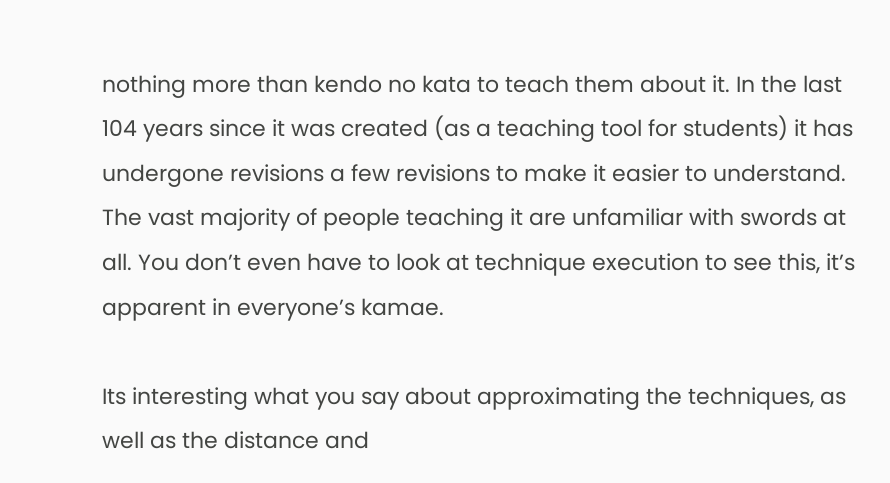nothing more than kendo no kata to teach them about it. In the last 104 years since it was created (as a teaching tool for students) it has undergone revisions a few revisions to make it easier to understand. The vast majority of people teaching it are unfamiliar with swords at all. You don’t even have to look at technique execution to see this, it’s apparent in everyone’s kamae.

Its interesting what you say about approximating the techniques, as well as the distance and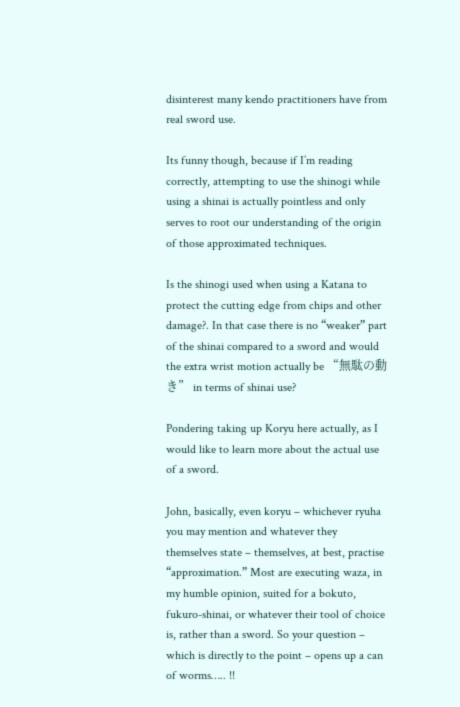disinterest many kendo practitioners have from real sword use.

Its funny though, because if I’m reading correctly, attempting to use the shinogi while using a shinai is actually pointless and only serves to root our understanding of the origin of those approximated techniques.

Is the shinogi used when using a Katana to protect the cutting edge from chips and other damage?. In that case there is no “weaker” part of the shinai compared to a sword and would the extra wrist motion actually be “無駄の動き” in terms of shinai use?

Pondering taking up Koryu here actually, as I would like to learn more about the actual use of a sword.

John, basically, even koryu – whichever ryuha you may mention and whatever they themselves state – themselves, at best, practise “approximation.” Most are executing waza, in my humble opinion, suited for a bokuto, fukuro-shinai, or whatever their tool of choice is, rather than a sword. So your question – which is directly to the point – opens up a can of worms….. !!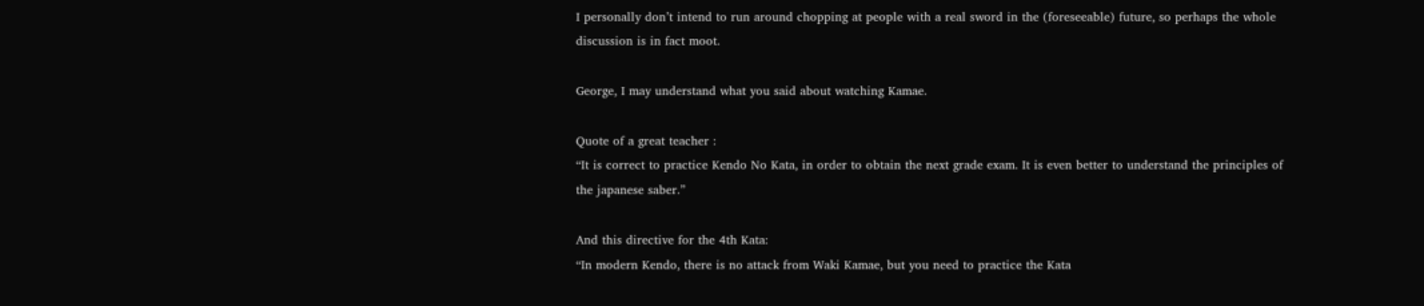I personally don’t intend to run around chopping at people with a real sword in the (foreseeable) future, so perhaps the whole discussion is in fact moot.

George, I may understand what you said about watching Kamae.

Quote of a great teacher :
“It is correct to practice Kendo No Kata, in order to obtain the next grade exam. It is even better to understand the principles of the japanese saber.”

And this directive for the 4th Kata:
“In modern Kendo, there is no attack from Waki Kamae, but you need to practice the Kata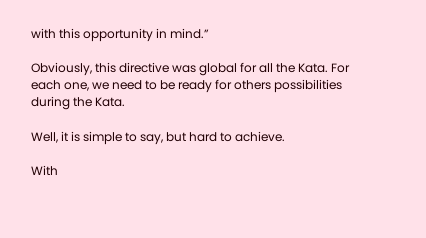with this opportunity in mind.”

Obviously, this directive was global for all the Kata. For each one, we need to be ready for others possibilities during the Kata.

Well, it is simple to say, but hard to achieve.

With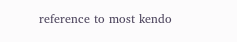reference to most kendo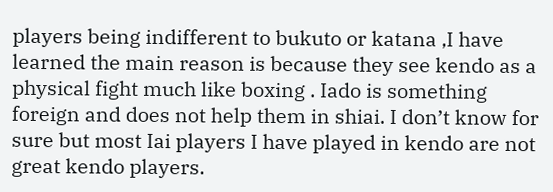players being indifferent to bukuto or katana ,I have learned the main reason is because they see kendo as a physical fight much like boxing . Iado is something foreign and does not help them in shiai. I don’t know for sure but most Iai players I have played in kendo are not great kendo players.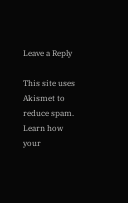Leave a Reply

This site uses Akismet to reduce spam. Learn how your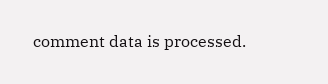comment data is processed.